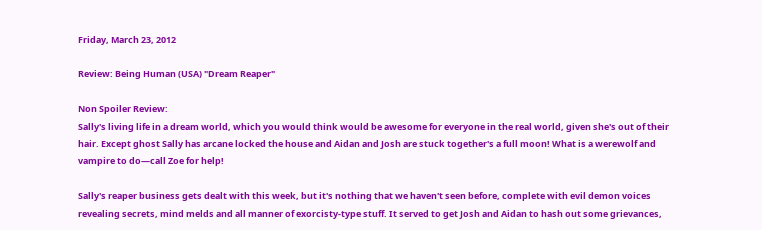Friday, March 23, 2012

Review: Being Human (USA) "Dream Reaper"

Non Spoiler Review:
Sally's living life in a dream world, which you would think would be awesome for everyone in the real world, given she's out of their hair. Except ghost Sally has arcane locked the house and Aidan and Josh are stuck together's a full moon! What is a werewolf and vampire to do—call Zoe for help!

Sally's reaper business gets dealt with this week, but it's nothing that we haven't seen before, complete with evil demon voices revealing secrets, mind melds and all manner of exorcisty-type stuff. It served to get Josh and Aidan to hash out some grievances,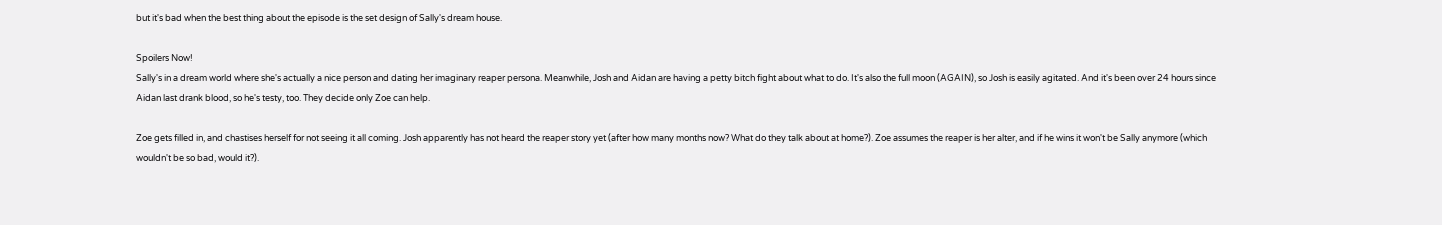but it's bad when the best thing about the episode is the set design of Sally's dream house.

Spoilers Now!
Sally's in a dream world where she's actually a nice person and dating her imaginary reaper persona. Meanwhile, Josh and Aidan are having a petty bitch fight about what to do. It's also the full moon (AGAIN), so Josh is easily agitated. And it's been over 24 hours since Aidan last drank blood, so he's testy, too. They decide only Zoe can help.

Zoe gets filled in, and chastises herself for not seeing it all coming. Josh apparently has not heard the reaper story yet (after how many months now? What do they talk about at home?). Zoe assumes the reaper is her alter, and if he wins it won't be Sally anymore (which wouldn't be so bad, would it?).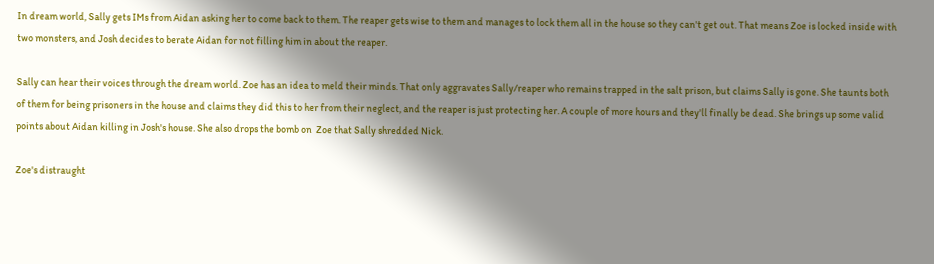In dream world, Sally gets IMs from Aidan asking her to come back to them. The reaper gets wise to them and manages to lock them all in the house so they can't get out. That means Zoe is locked inside with two monsters, and Josh decides to berate Aidan for not filling him in about the reaper.

Sally can hear their voices through the dream world. Zoe has an idea to meld their minds. That only aggravates Sally/reaper who remains trapped in the salt prison, but claims Sally is gone. She taunts both of them for being prisoners in the house and claims they did this to her from their neglect, and the reaper is just protecting her. A couple of more hours and they'll finally be dead. She brings up some valid points about Aidan killing in Josh's house. She also drops the bomb on  Zoe that Sally shredded Nick.

Zoe's distraught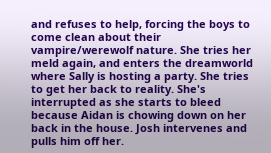and refuses to help, forcing the boys to come clean about their vampire/werewolf nature. She tries her meld again, and enters the dreamworld where Sally is hosting a party. She tries to get her back to reality. She's interrupted as she starts to bleed because Aidan is chowing down on her back in the house. Josh intervenes and pulls him off her.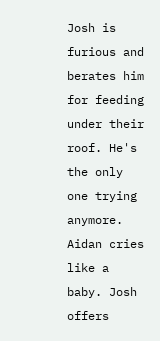Josh is furious and berates him for feeding under their roof. He's the only one trying anymore. Aidan cries like a baby. Josh offers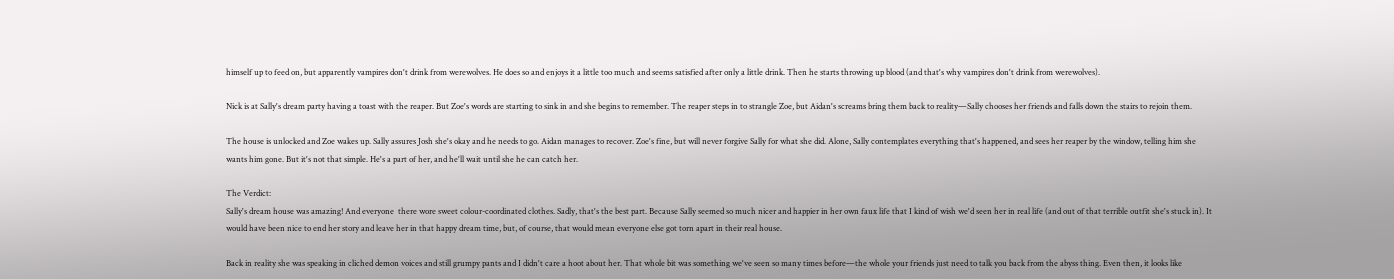himself up to feed on, but apparently vampires don't drink from werewolves. He does so and enjoys it a little too much and seems satisfied after only a little drink. Then he starts throwing up blood (and that's why vampires don't drink from werewolves).

Nick is at Sally's dream party having a toast with the reaper. But Zoe's words are starting to sink in and she begins to remember. The reaper steps in to strangle Zoe, but Aidan's screams bring them back to reality—Sally chooses her friends and falls down the stairs to rejoin them.

The house is unlocked and Zoe wakes up. Sally assures Josh she's okay and he needs to go. Aidan manages to recover. Zoe's fine, but will never forgive Sally for what she did. Alone, Sally contemplates everything that's happened, and sees her reaper by the window, telling him she wants him gone. But it's not that simple. He's a part of her, and he'll wait until she he can catch her.

The Verdict:
Sally's dream house was amazing! And everyone  there wore sweet colour-coordinated clothes. Sadly, that's the best part. Because Sally seemed so much nicer and happier in her own faux life that I kind of wish we'd seen her in real life (and out of that terrible outfit she's stuck in). It would have been nice to end her story and leave her in that happy dream time, but, of course, that would mean everyone else got torn apart in their real house.

Back in reality she was speaking in cliched demon voices and still grumpy pants and I didn't care a hoot about her. That whole bit was something we've seen so many times before—the whole your friends just need to talk you back from the abyss thing. Even then, it looks like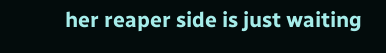her reaper side is just waiting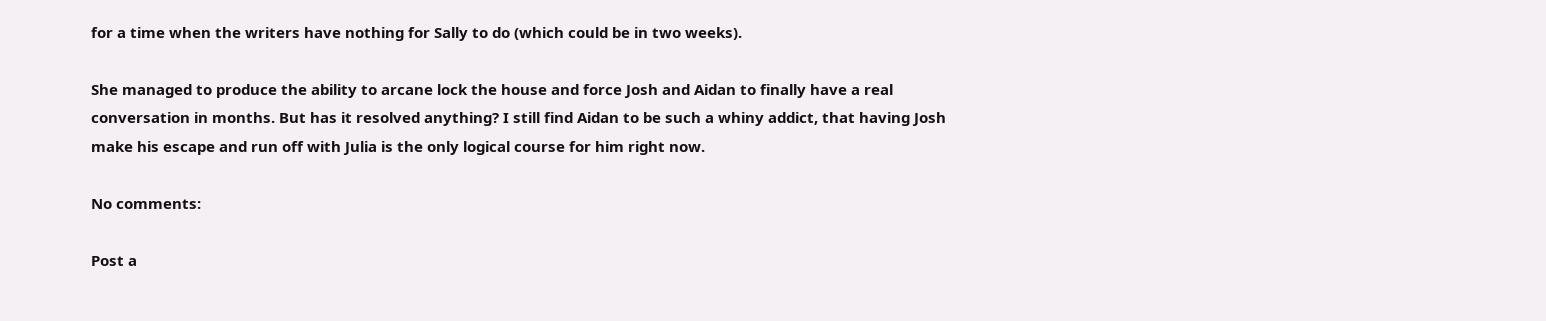for a time when the writers have nothing for Sally to do (which could be in two weeks).

She managed to produce the ability to arcane lock the house and force Josh and Aidan to finally have a real conversation in months. But has it resolved anything? I still find Aidan to be such a whiny addict, that having Josh make his escape and run off with Julia is the only logical course for him right now.

No comments:

Post a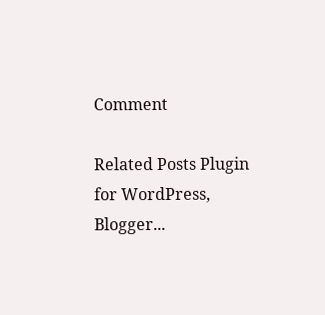Comment

Related Posts Plugin for WordPress, Blogger...